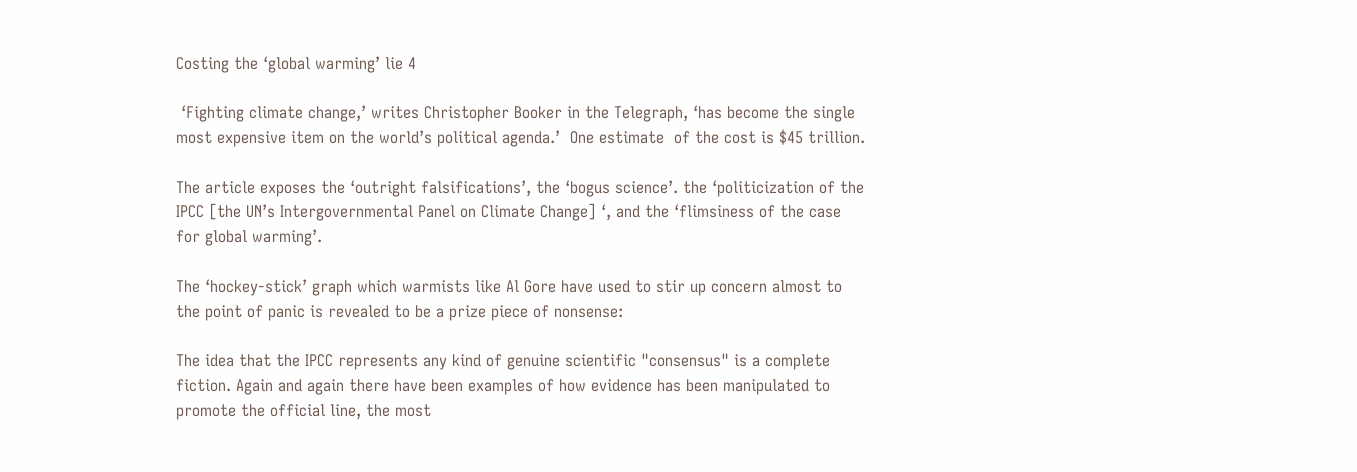Costing the ‘global warming’ lie 4

 ‘Fighting climate change,’ writes Christopher Booker in the Telegraph, ‘has become the single most expensive item on the world’s political agenda.’  One estimate  of the cost is $45 trillion.

The article exposes the ‘outright falsifications’, the ‘bogus science’. the ‘politicization of the IPCC [the UN’s Intergovernmental Panel on Climate Change] ‘, and the ‘flimsiness of the case for global warming’.

The ‘hockey-stick’ graph which warmists like Al Gore have used to stir up concern almost to the point of panic is revealed to be a prize piece of nonsense:

The idea that the IPCC represents any kind of genuine scientific "consensus" is a complete fiction. Again and again there have been examples of how evidence has been manipulated to promote the official line, the most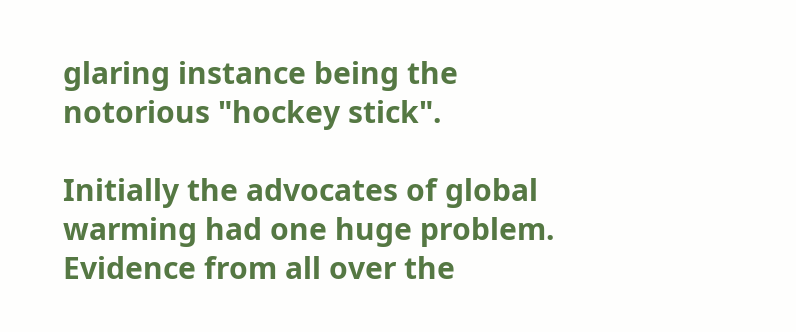glaring instance being the notorious "hockey stick".

Initially the advocates of global warming had one huge problem. Evidence from all over the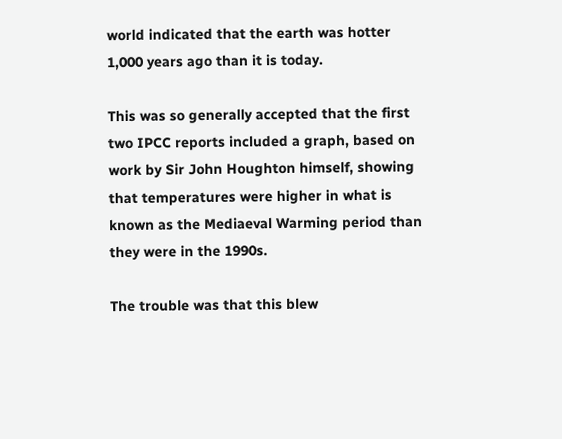world indicated that the earth was hotter 1,000 years ago than it is today.

This was so generally accepted that the first two IPCC reports included a graph, based on work by Sir John Houghton himself, showing that temperatures were higher in what is known as the Mediaeval Warming period than they were in the 1990s.

The trouble was that this blew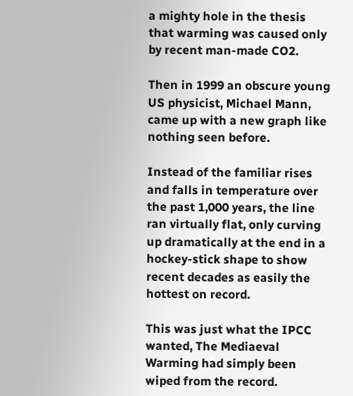a mighty hole in the thesis that warming was caused only by recent man-made CO2.

Then in 1999 an obscure young US physicist, Michael Mann, came up with a new graph like nothing seen before.

Instead of the familiar rises and falls in temperature over the past 1,000 years, the line ran virtually flat, only curving up dramatically at the end in a hockey-stick shape to show recent decades as easily the hottest on record.

This was just what the IPCC wanted, The Mediaeval Warming had simply been wiped from the record.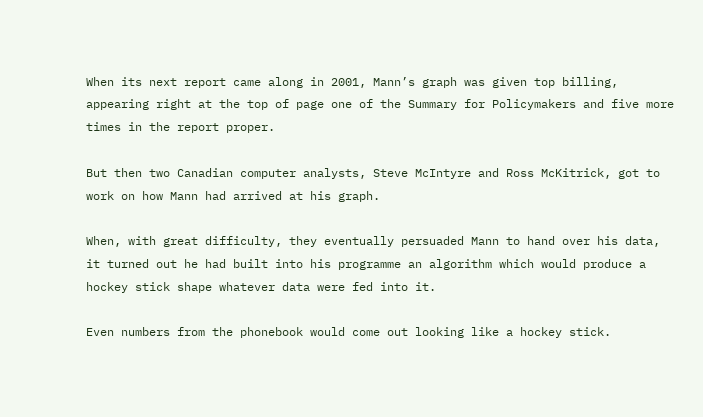When its next report came along in 2001, Mann’s graph was given top billing, appearing right at the top of page one of the Summary for Policymakers and five more times in the report proper.

But then two Canadian computer analysts, Steve McIntyre and Ross McKitrick, got to work on how Mann had arrived at his graph.

When, with great difficulty, they eventually persuaded Mann to hand over his data, it turned out he had built into his programme an algorithm which would produce a hockey stick shape whatever data were fed into it.

Even numbers from the phonebook would come out looking like a hockey stick.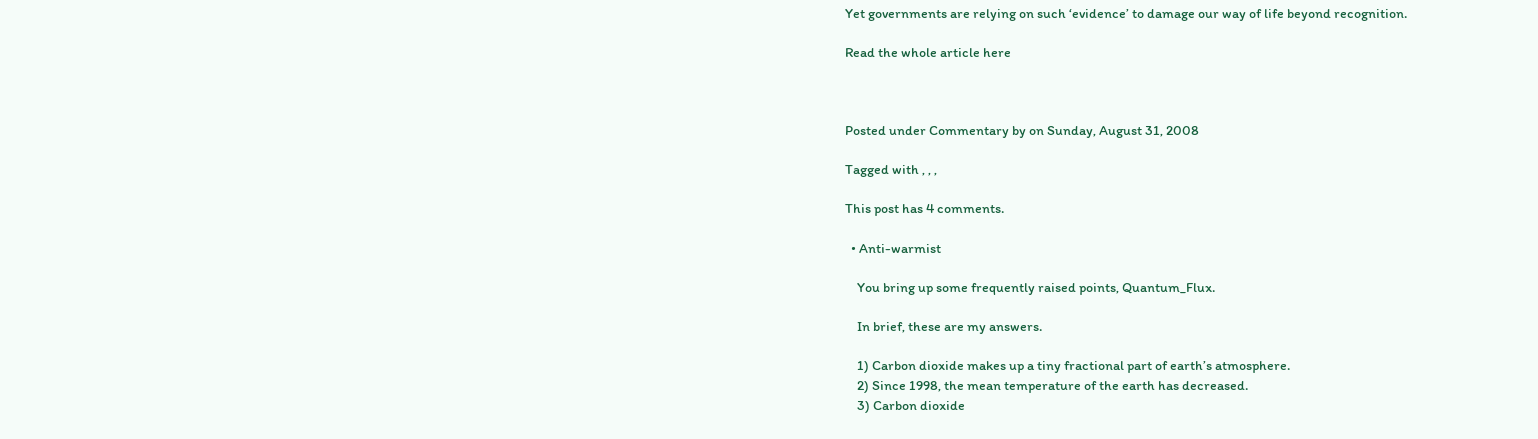Yet governments are relying on such ‘evidence’ to damage our way of life beyond recognition.

Read the whole article here



Posted under Commentary by on Sunday, August 31, 2008

Tagged with , , ,

This post has 4 comments.

  • Anti-warmist

    You bring up some frequently raised points, Quantum_Flux.

    In brief, these are my answers.

    1) Carbon dioxide makes up a tiny fractional part of earth’s atmosphere.
    2) Since 1998, the mean temperature of the earth has decreased.
    3) Carbon dioxide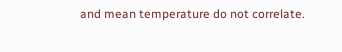and mean temperature do not correlate.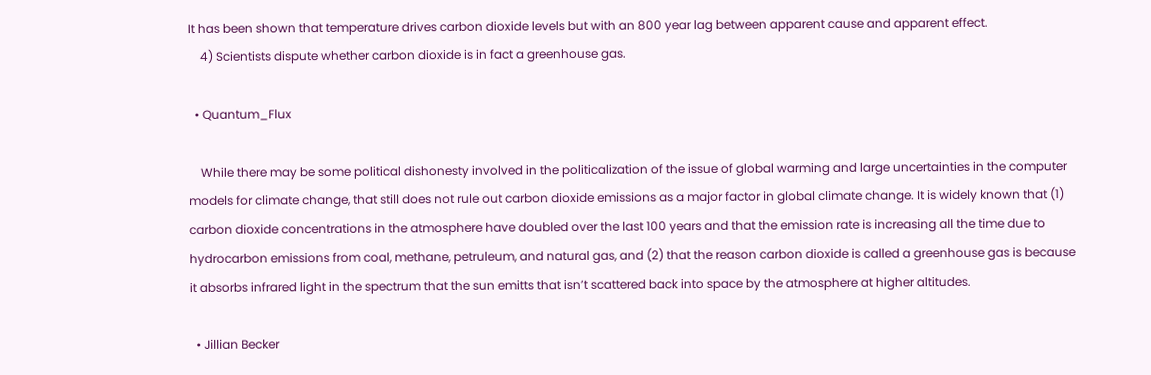It has been shown that temperature drives carbon dioxide levels but with an 800 year lag between apparent cause and apparent effect.
    4) Scientists dispute whether carbon dioxide is in fact a greenhouse gas.

  • Quantum_Flux

    While there may be some political dishonesty involved in the politicalization of the issue of global warming and large uncertainties in the computer models for climate change, that still does not rule out carbon dioxide emissions as a major factor in global climate change. It is widely known that (1) carbon dioxide concentrations in the atmosphere have doubled over the last 100 years and that the emission rate is increasing all the time due to hydrocarbon emissions from coal, methane, petruleum, and natural gas, and (2) that the reason carbon dioxide is called a greenhouse gas is because it absorbs infrared light in the spectrum that the sun emitts that isn’t scattered back into space by the atmosphere at higher altitudes.

  • Jillian Becker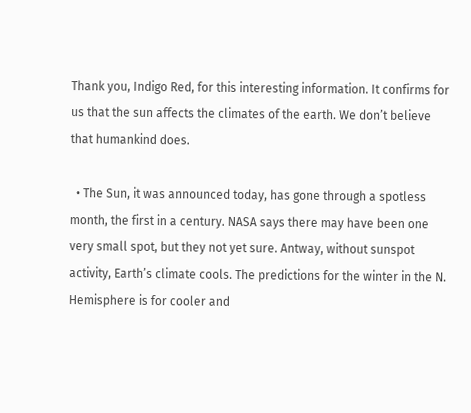Thank you, Indigo Red, for this interesting information. It confirms for us that the sun affects the climates of the earth. We don’t believe that humankind does.

  • The Sun, it was announced today, has gone through a spotless month, the first in a century. NASA says there may have been one very small spot, but they not yet sure. Antway, without sunspot activity, Earth’s climate cools. The predictions for the winter in the N. Hemisphere is for cooler and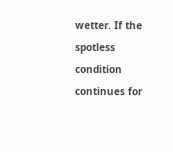wetter. If the spotless condition continues for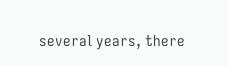several years, there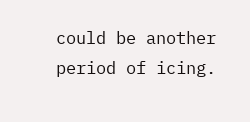could be another period of icing.